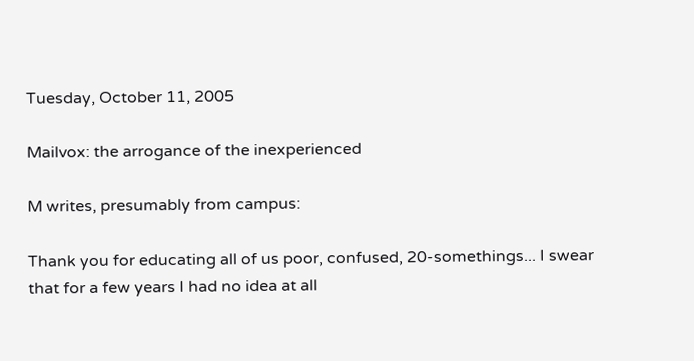Tuesday, October 11, 2005

Mailvox: the arrogance of the inexperienced

M writes, presumably from campus:

Thank you for educating all of us poor, confused, 20-somethings... I swear that for a few years I had no idea at all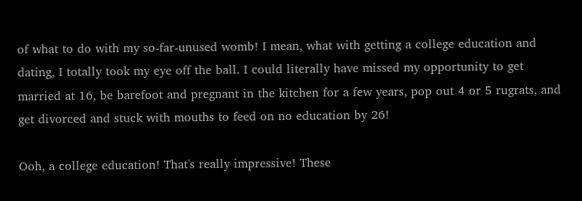of what to do with my so-far-unused womb! I mean, what with getting a college education and dating, I totally took my eye off the ball. I could literally have missed my opportunity to get married at 16, be barefoot and pregnant in the kitchen for a few years, pop out 4 or 5 rugrats, and get divorced and stuck with mouths to feed on no education by 26!

Ooh, a college education! That's really impressive! These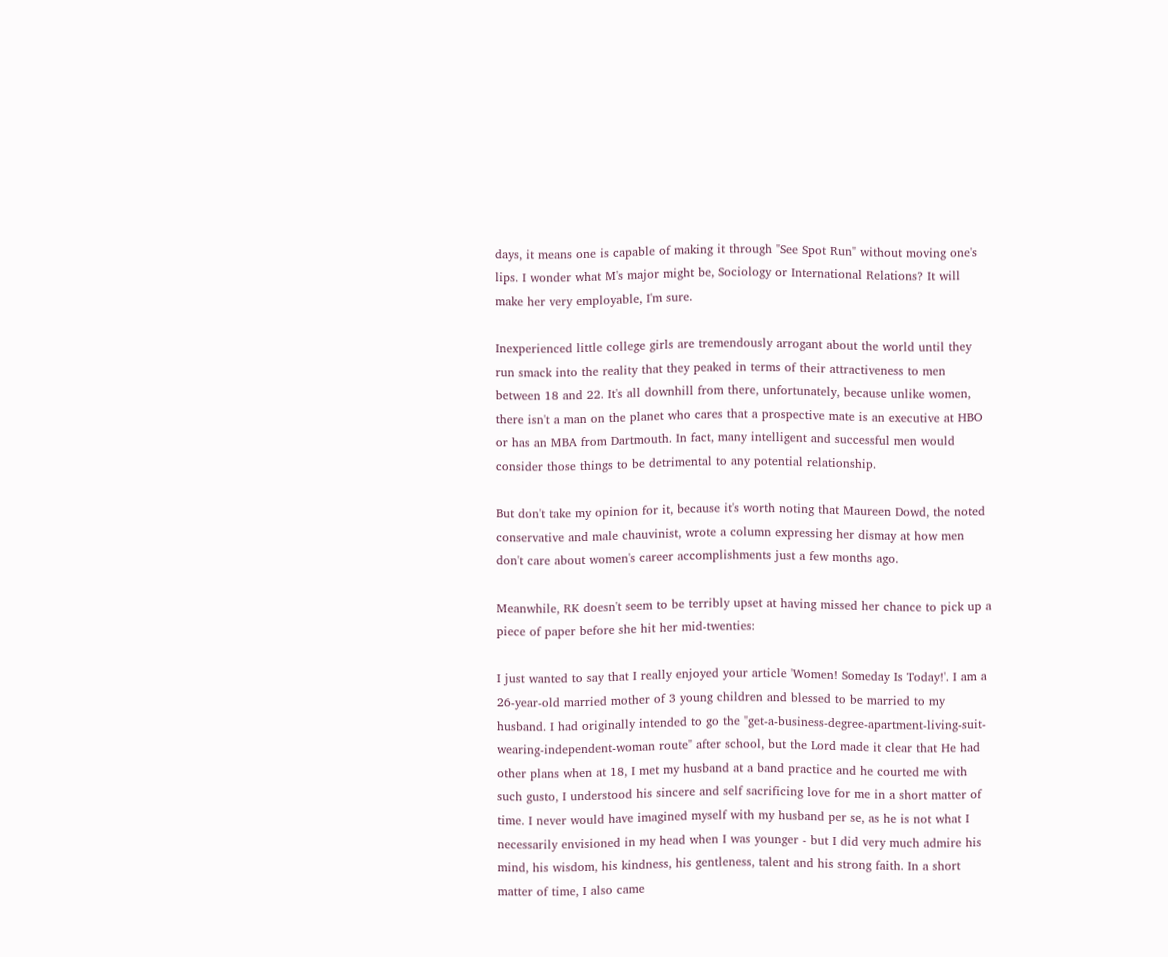days, it means one is capable of making it through "See Spot Run" without moving one's lips. I wonder what M's major might be, Sociology or International Relations? It will make her very employable, I'm sure.

Inexperienced little college girls are tremendously arrogant about the world until they run smack into the reality that they peaked in terms of their attractiveness to men between 18 and 22. It's all downhill from there, unfortunately, because unlike women, there isn't a man on the planet who cares that a prospective mate is an executive at HBO or has an MBA from Dartmouth. In fact, many intelligent and successful men would consider those things to be detrimental to any potential relationship.

But don't take my opinion for it, because it's worth noting that Maureen Dowd, the noted conservative and male chauvinist, wrote a column expressing her dismay at how men don't care about women's career accomplishments just a few months ago.

Meanwhile, RK doesn't seem to be terribly upset at having missed her chance to pick up a piece of paper before she hit her mid-twenties:

I just wanted to say that I really enjoyed your article 'Women! Someday Is Today!'. I am a 26-year-old married mother of 3 young children and blessed to be married to my husband. I had originally intended to go the "get-a-business-degree-apartment-living-suit-wearing-independent-woman route" after school, but the Lord made it clear that He had other plans when at 18, I met my husband at a band practice and he courted me with such gusto, I understood his sincere and self sacrificing love for me in a short matter of time. I never would have imagined myself with my husband per se, as he is not what I necessarily envisioned in my head when I was younger - but I did very much admire his mind, his wisdom, his kindness, his gentleness, talent and his strong faith. In a short matter of time, I also came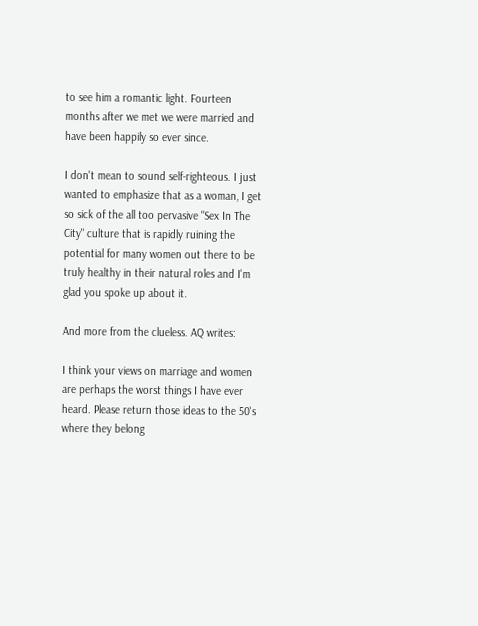to see him a romantic light. Fourteen months after we met we were married and have been happily so ever since.

I don't mean to sound self-righteous. I just wanted to emphasize that as a woman, I get so sick of the all too pervasive "Sex In The City" culture that is rapidly ruining the potential for many women out there to be truly healthy in their natural roles and I'm glad you spoke up about it.

And more from the clueless. AQ writes:

I think your views on marriage and women are perhaps the worst things I have ever heard. Please return those ideas to the 50's where they belong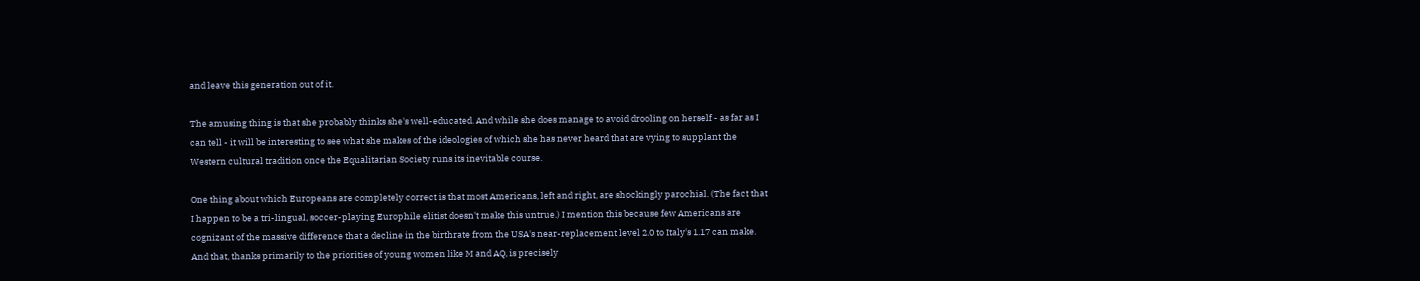and leave this generation out of it.

The amusing thing is that she probably thinks she's well-educated. And while she does manage to avoid drooling on herself - as far as I can tell - it will be interesting to see what she makes of the ideologies of which she has never heard that are vying to supplant the Western cultural tradition once the Equalitarian Society runs its inevitable course.

One thing about which Europeans are completely correct is that most Americans, left and right, are shockingly parochial. (The fact that I happen to be a tri-lingual, soccer-playing Europhile elitist doesn't make this untrue.) I mention this because few Americans are cognizant of the massive difference that a decline in the birthrate from the USA's near-replacement level 2.0 to Italy's 1.17 can make. And that, thanks primarily to the priorities of young women like M and AQ, is precisely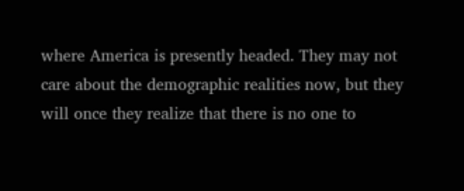where America is presently headed. They may not care about the demographic realities now, but they will once they realize that there is no one to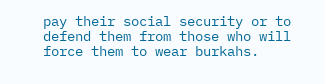pay their social security or to defend them from those who will force them to wear burkahs.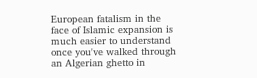European fatalism in the face of Islamic expansion is much easier to understand once you've walked through an Algerian ghetto in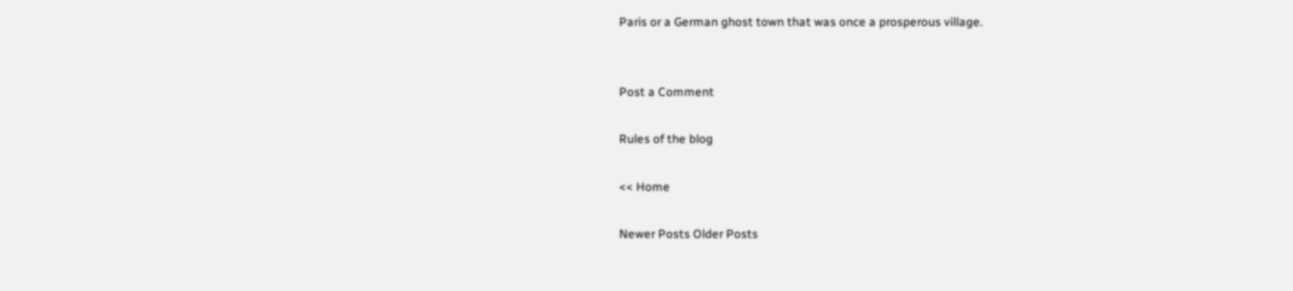Paris or a German ghost town that was once a prosperous village.


Post a Comment

Rules of the blog

<< Home

Newer Posts Older Posts